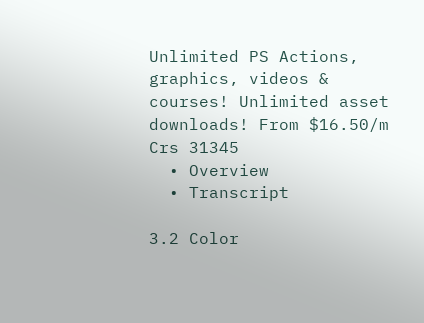Unlimited PS Actions, graphics, videos & courses! Unlimited asset downloads! From $16.50/m
Crs 31345
  • Overview
  • Transcript

3.2 Color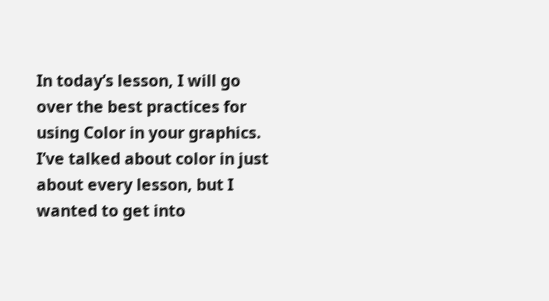In today’s lesson, I will go over the best practices for using Color in your graphics. I’ve talked about color in just about every lesson, but I wanted to get into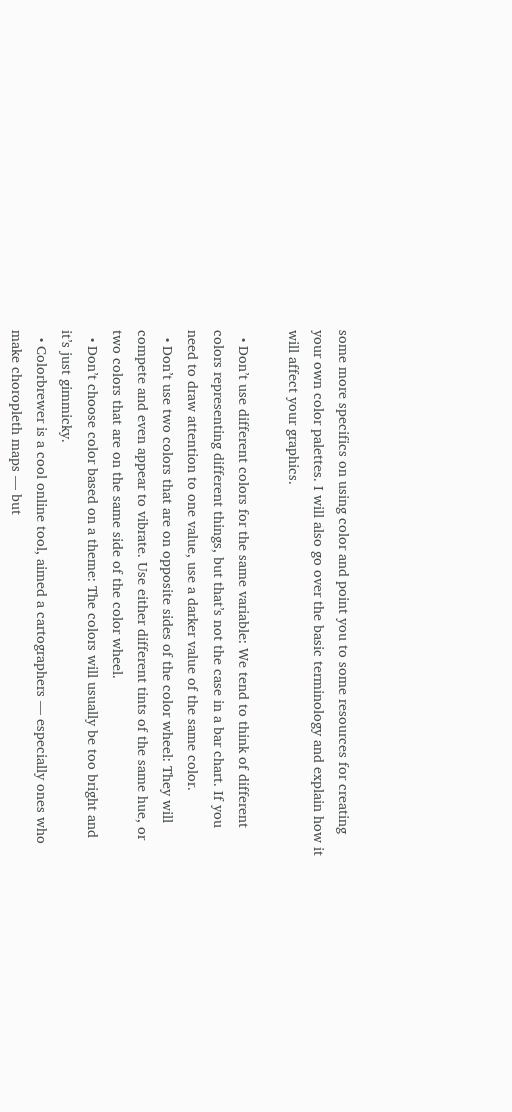some more specifics on using color and point you to some resources for creating your own color palettes. I will also go over the basic terminology and explain how it will affect your graphics.

  • Don’t use different colors for the same variable: We tend to think of different colors representing different things, but that’s not the case in a bar chart. If you need to draw attention to one value, use a darker value of the same color.
  • Don’t use two colors that are on opposite sides of the color wheel: They will compete and even appear to vibrate. Use either different tints of the same hue, or two colors that are on the same side of the color wheel.
  • Don’t choose color based on a theme: The colors will usually be too bright and it’s just gimmicky.
  • Colorbrewer is a cool online tool, aimed a cartographers — especially ones who make choropleth maps — but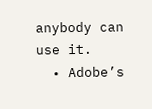anybody can use it.
  • Adobe’s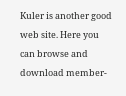Kuler is another good web site. Here you can browse and download member-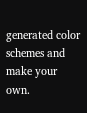generated color schemes and make your own.